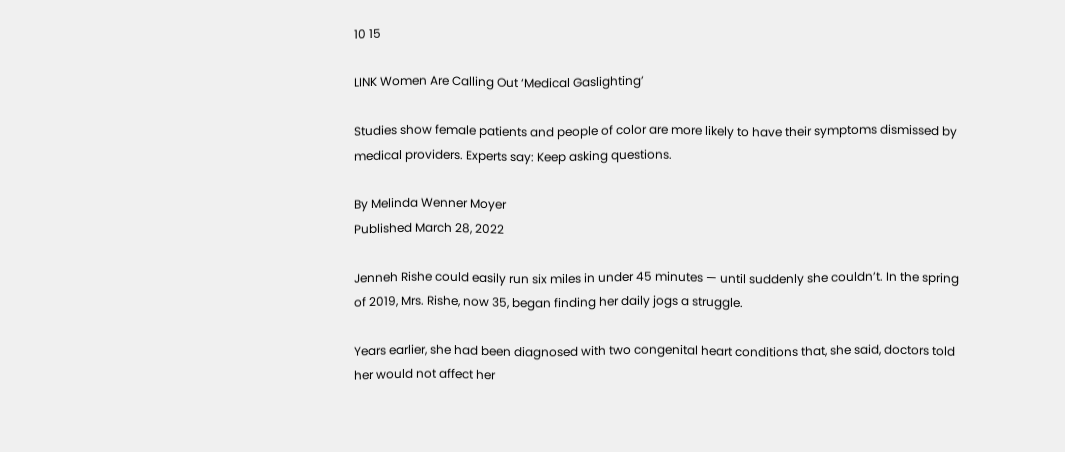10 15

LINK Women Are Calling Out ‘Medical Gaslighting’

Studies show female patients and people of color are more likely to have their symptoms dismissed by medical providers. Experts say: Keep asking questions.

By Melinda Wenner Moyer
Published March 28, 2022

Jenneh Rishe could easily run six miles in under 45 minutes — until suddenly she couldn’t. In the spring of 2019, Mrs. Rishe, now 35, began finding her daily jogs a struggle.

Years earlier, she had been diagnosed with two congenital heart conditions that, she said, doctors told her would not affect her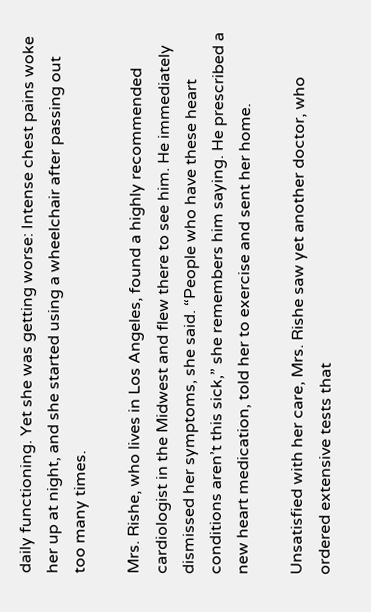daily functioning. Yet she was getting worse: Intense chest pains woke her up at night, and she started using a wheelchair after passing out too many times.

Mrs. Rishe, who lives in Los Angeles, found a highly recommended cardiologist in the Midwest and flew there to see him. He immediately dismissed her symptoms, she said. “People who have these heart conditions aren’t this sick,” she remembers him saying. He prescribed a new heart medication, told her to exercise and sent her home.

Unsatisfied with her care, Mrs. Rishe saw yet another doctor, who ordered extensive tests that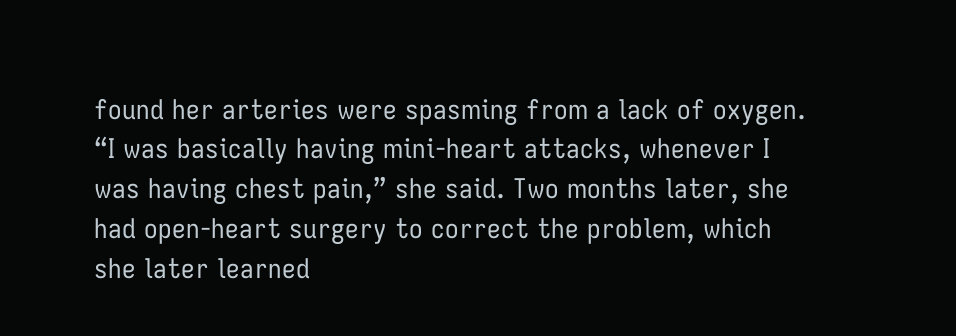found her arteries were spasming from a lack of oxygen. “I was basically having mini-heart attacks, whenever I was having chest pain,” she said. Two months later, she had open-heart surgery to correct the problem, which she later learned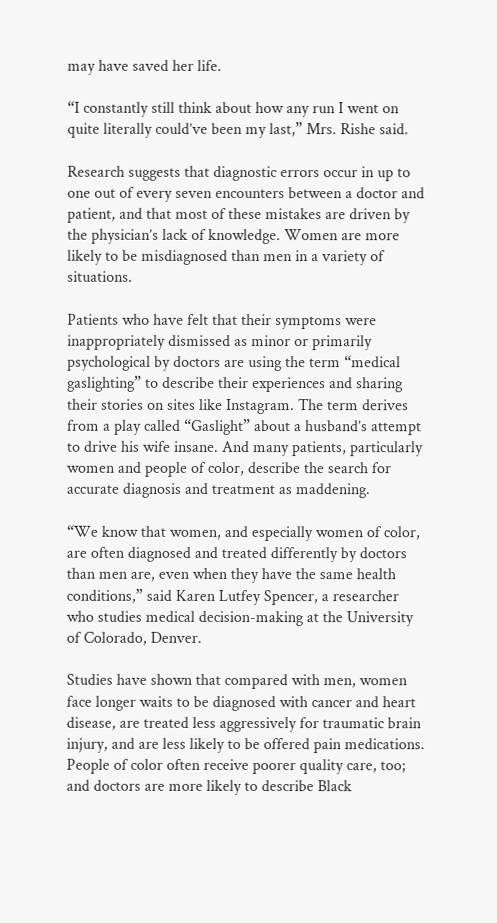may have saved her life.

“I constantly still think about how any run I went on quite literally could’ve been my last,” Mrs. Rishe said.

Research suggests that diagnostic errors occur in up to one out of every seven encounters between a doctor and patient, and that most of these mistakes are driven by the physician’s lack of knowledge. Women are more likely to be misdiagnosed than men in a variety of situations.

Patients who have felt that their symptoms were inappropriately dismissed as minor or primarily psychological by doctors are using the term “medical gaslighting” to describe their experiences and sharing their stories on sites like Instagram. The term derives from a play called “Gaslight” about a husband’s attempt to drive his wife insane. And many patients, particularly women and people of color, describe the search for accurate diagnosis and treatment as maddening.

“We know that women, and especially women of color, are often diagnosed and treated differently by doctors than men are, even when they have the same health conditions,” said Karen Lutfey Spencer, a researcher who studies medical decision-making at the University of Colorado, Denver.

Studies have shown that compared with men, women face longer waits to be diagnosed with cancer and heart disease, are treated less aggressively for traumatic brain injury, and are less likely to be offered pain medications. People of color often receive poorer quality care, too; and doctors are more likely to describe Black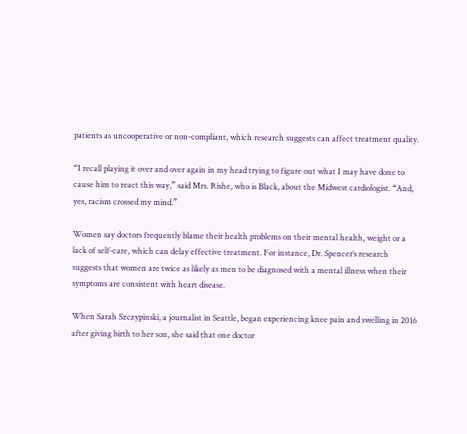patients as uncooperative or non-compliant, which research suggests can affect treatment quality.

“I recall playing it over and over again in my head trying to figure out what I may have done to cause him to react this way,” said Mrs. Rishe, who is Black, about the Midwest cardiologist. “And, yes, racism crossed my mind.”

Women say doctors frequently blame their health problems on their mental health, weight or a lack of self-care, which can delay effective treatment. For instance, Dr. Spencer’s research suggests that women are twice as likely as men to be diagnosed with a mental illness when their symptoms are consistent with heart disease.

When Sarah Szczypinski, a journalist in Seattle, began experiencing knee pain and swelling in 2016 after giving birth to her son, she said that one doctor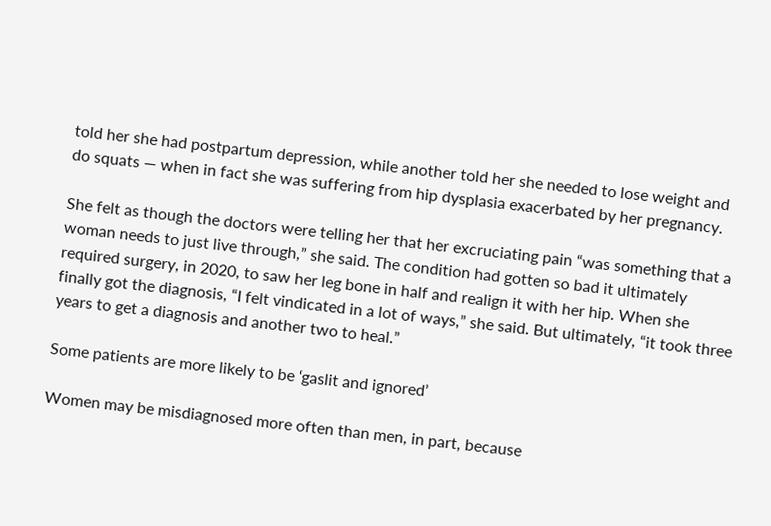told her she had postpartum depression, while another told her she needed to lose weight and do squats — when in fact she was suffering from hip dysplasia exacerbated by her pregnancy.

She felt as though the doctors were telling her that her excruciating pain “was something that a woman needs to just live through,” she said. The condition had gotten so bad it ultimately required surgery, in 2020, to saw her leg bone in half and realign it with her hip. When she finally got the diagnosis, “I felt vindicated in a lot of ways,” she said. But ultimately, “it took three years to get a diagnosis and another two to heal.”

Some patients are more likely to be ‘gaslit and ignored’

Women may be misdiagnosed more often than men, in part, because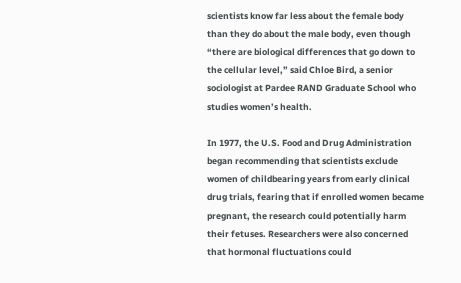scientists know far less about the female body than they do about the male body, even though “there are biological differences that go down to the cellular level,” said Chloe Bird, a senior sociologist at Pardee RAND Graduate School who studies women’s health.

In 1977, the U.S. Food and Drug Administration began recommending that scientists exclude women of childbearing years from early clinical drug trials, fearing that if enrolled women became pregnant, the research could potentially harm their fetuses. Researchers were also concerned that hormonal fluctuations could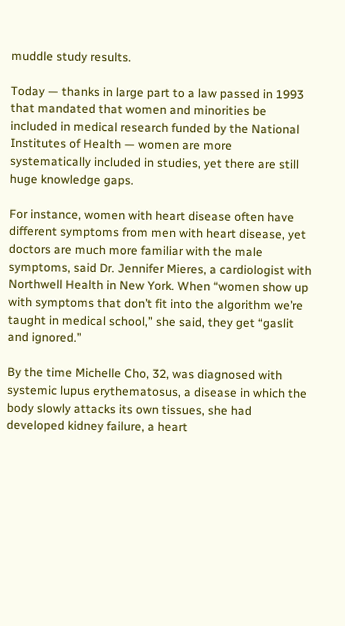muddle study results.

Today — thanks in large part to a law passed in 1993 that mandated that women and minorities be included in medical research funded by the National Institutes of Health — women are more systematically included in studies, yet there are still huge knowledge gaps.

For instance, women with heart disease often have different symptoms from men with heart disease, yet doctors are much more familiar with the male symptoms, said Dr. Jennifer Mieres, a cardiologist with Northwell Health in New York. When “women show up with symptoms that don’t fit into the algorithm we’re taught in medical school,” she said, they get “gaslit and ignored.”

By the time Michelle Cho, 32, was diagnosed with systemic lupus erythematosus, a disease in which the body slowly attacks its own tissues, she had developed kidney failure, a heart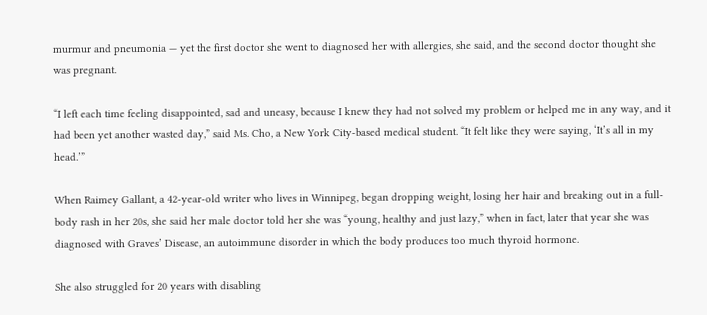murmur and pneumonia — yet the first doctor she went to diagnosed her with allergies, she said, and the second doctor thought she was pregnant.

“I left each time feeling disappointed, sad and uneasy, because I knew they had not solved my problem or helped me in any way, and it had been yet another wasted day,” said Ms. Cho, a New York City-based medical student. “It felt like they were saying, ‘It’s all in my head.’”

When Raimey Gallant, a 42-year-old writer who lives in Winnipeg, began dropping weight, losing her hair and breaking out in a full-body rash in her 20s, she said her male doctor told her she was “young, healthy and just lazy,” when in fact, later that year she was diagnosed with Graves’ Disease, an autoimmune disorder in which the body produces too much thyroid hormone.

She also struggled for 20 years with disabling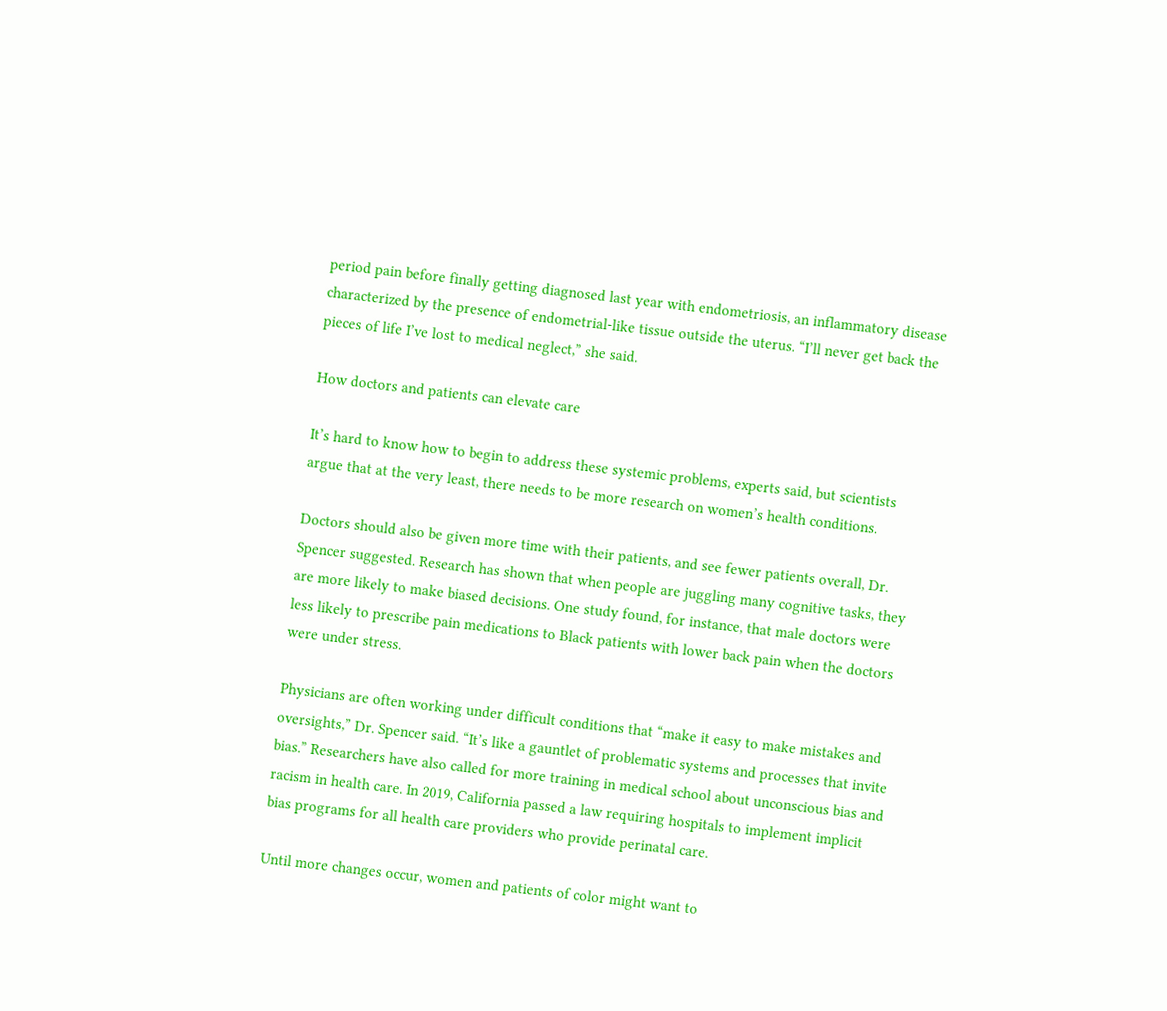period pain before finally getting diagnosed last year with endometriosis, an inflammatory disease characterized by the presence of endometrial-like tissue outside the uterus. “I’ll never get back the pieces of life I’ve lost to medical neglect,” she said.

How doctors and patients can elevate care

It’s hard to know how to begin to address these systemic problems, experts said, but scientists argue that at the very least, there needs to be more research on women’s health conditions.

Doctors should also be given more time with their patients, and see fewer patients overall, Dr. Spencer suggested. Research has shown that when people are juggling many cognitive tasks, they are more likely to make biased decisions. One study found, for instance, that male doctors were less likely to prescribe pain medications to Black patients with lower back pain when the doctors were under stress.

Physicians are often working under difficult conditions that “make it easy to make mistakes and oversights,” Dr. Spencer said. “It’s like a gauntlet of problematic systems and processes that invite bias.” Researchers have also called for more training in medical school about unconscious bias and racism in health care. In 2019, California passed a law requiring hospitals to implement implicit bias programs for all health care providers who provide perinatal care.

Until more changes occur, women and patients of color might want to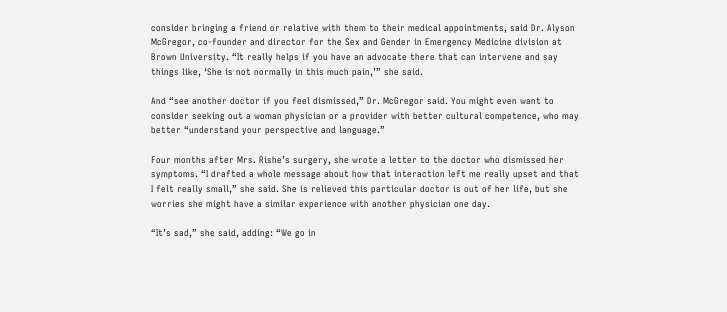consider bringing a friend or relative with them to their medical appointments, said Dr. Alyson McGregor, co-founder and director for the Sex and Gender in Emergency Medicine division at Brown University. “It really helps if you have an advocate there that can intervene and say things like, ‘She is not normally in this much pain,’” she said.

And “see another doctor if you feel dismissed,” Dr. McGregor said. You might even want to consider seeking out a woman physician or a provider with better cultural competence, who may better “understand your perspective and language.”

Four months after Mrs. Rishe’s surgery, she wrote a letter to the doctor who dismissed her symptoms. “I drafted a whole message about how that interaction left me really upset and that I felt really small,” she said. She is relieved this particular doctor is out of her life, but she worries she might have a similar experience with another physician one day.

“It’s sad,” she said, adding: “We go in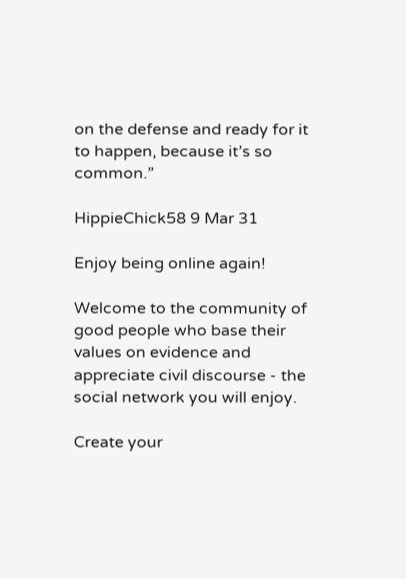on the defense and ready for it to happen, because it’s so common.”

HippieChick58 9 Mar 31

Enjoy being online again!

Welcome to the community of good people who base their values on evidence and appreciate civil discourse - the social network you will enjoy.

Create your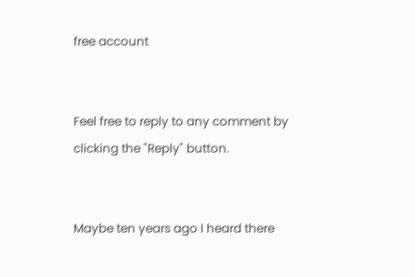free account


Feel free to reply to any comment by clicking the "Reply" button.


Maybe ten years ago I heard there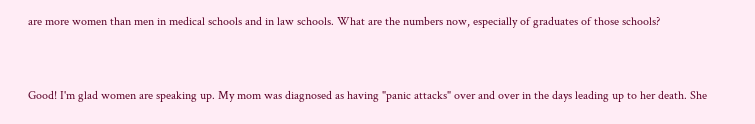are more women than men in medical schools and in law schools. What are the numbers now, especially of graduates of those schools?


Good! I'm glad women are speaking up. My mom was diagnosed as having "panic attacks" over and over in the days leading up to her death. She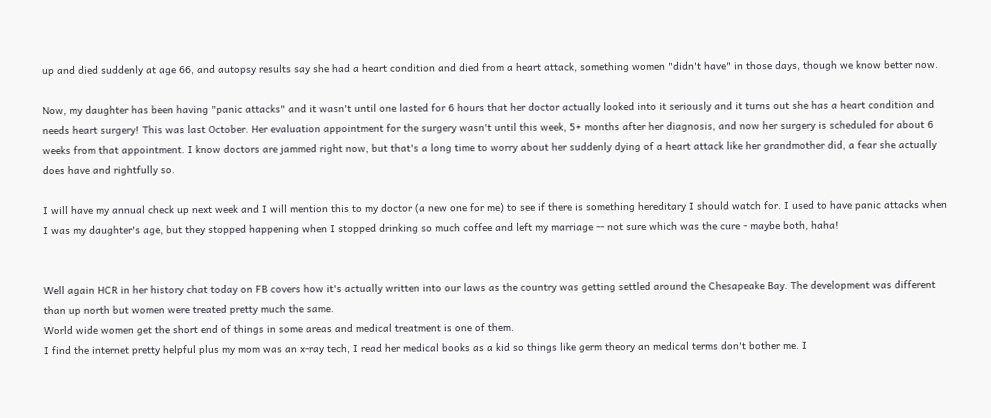up and died suddenly at age 66, and autopsy results say she had a heart condition and died from a heart attack, something women "didn't have" in those days, though we know better now.

Now, my daughter has been having "panic attacks" and it wasn't until one lasted for 6 hours that her doctor actually looked into it seriously and it turns out she has a heart condition and needs heart surgery! This was last October. Her evaluation appointment for the surgery wasn't until this week, 5+ months after her diagnosis, and now her surgery is scheduled for about 6 weeks from that appointment. I know doctors are jammed right now, but that's a long time to worry about her suddenly dying of a heart attack like her grandmother did, a fear she actually does have and rightfully so.

I will have my annual check up next week and I will mention this to my doctor (a new one for me) to see if there is something hereditary I should watch for. I used to have panic attacks when I was my daughter's age, but they stopped happening when I stopped drinking so much coffee and left my marriage -- not sure which was the cure - maybe both, haha!


Well again HCR in her history chat today on FB covers how it's actually written into our laws as the country was getting settled around the Chesapeake Bay. The development was different than up north but women were treated pretty much the same.
World wide women get the short end of things in some areas and medical treatment is one of them.
I find the internet pretty helpful plus my mom was an x-ray tech, I read her medical books as a kid so things like germ theory an medical terms don't bother me. I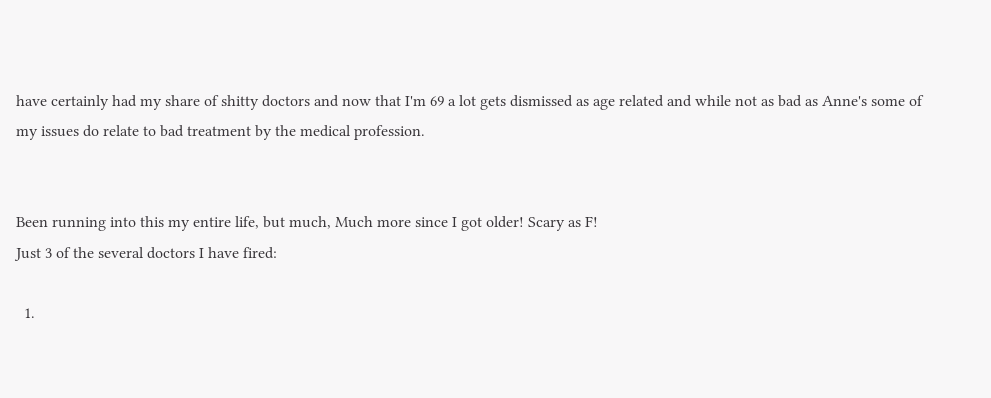have certainly had my share of shitty doctors and now that I'm 69 a lot gets dismissed as age related and while not as bad as Anne's some of my issues do relate to bad treatment by the medical profession.


Been running into this my entire life, but much, Much more since I got older! Scary as F!
Just 3 of the several doctors I have fired:

  1.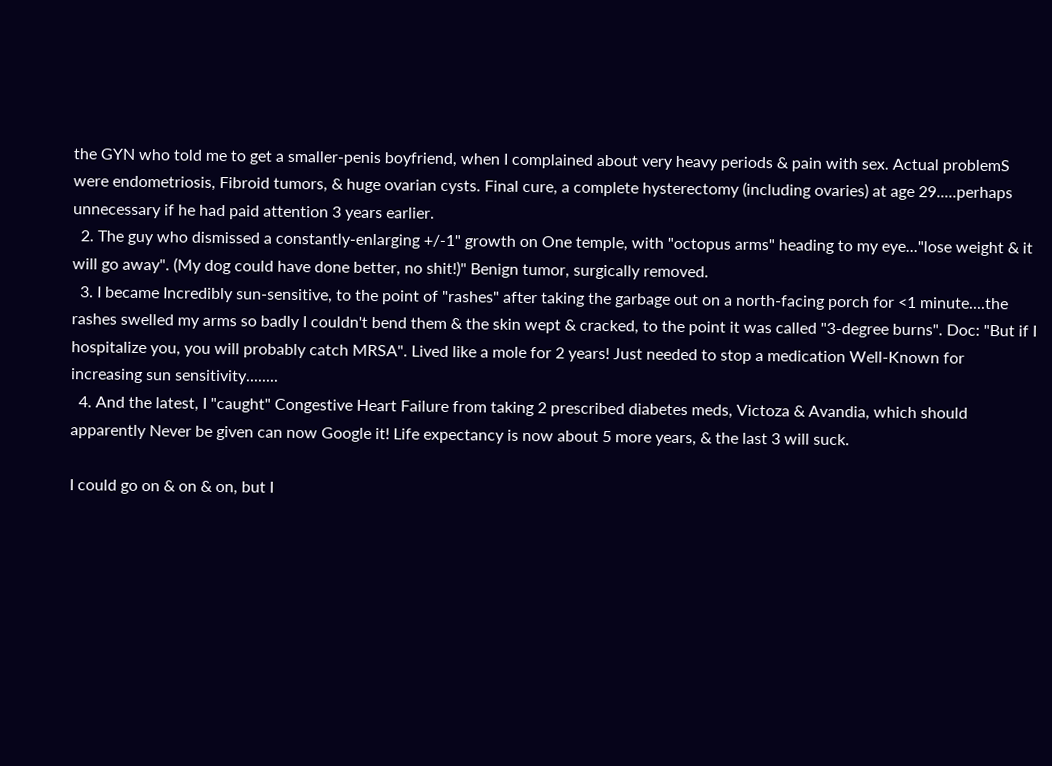the GYN who told me to get a smaller-penis boyfriend, when I complained about very heavy periods & pain with sex. Actual problemS were endometriosis, Fibroid tumors, & huge ovarian cysts. Final cure, a complete hysterectomy (including ovaries) at age 29.....perhaps unnecessary if he had paid attention 3 years earlier.
  2. The guy who dismissed a constantly-enlarging +/-1" growth on One temple, with "octopus arms" heading to my eye..."lose weight & it will go away". (My dog could have done better, no shit!)" Benign tumor, surgically removed.
  3. I became Incredibly sun-sensitive, to the point of "rashes" after taking the garbage out on a north-facing porch for <1 minute....the rashes swelled my arms so badly I couldn't bend them & the skin wept & cracked, to the point it was called "3-degree burns". Doc: "But if I hospitalize you, you will probably catch MRSA". Lived like a mole for 2 years! Just needed to stop a medication Well-Known for increasing sun sensitivity........
  4. And the latest, I "caught" Congestive Heart Failure from taking 2 prescribed diabetes meds, Victoza & Avandia, which should apparently Never be given can now Google it! Life expectancy is now about 5 more years, & the last 3 will suck.

I could go on & on & on, but I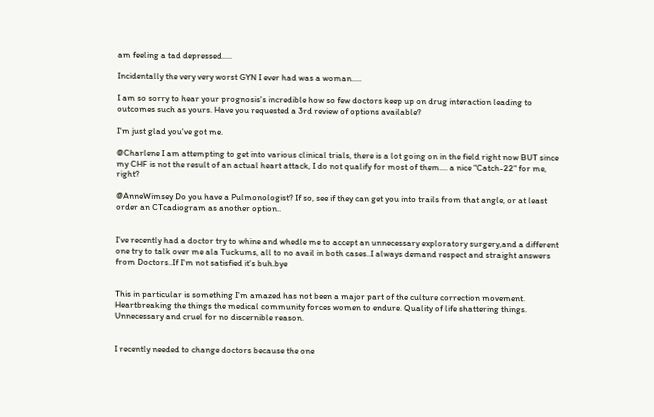am feeling a tad depressed.....

Incidentally the very very worst GYN I ever had was a woman.....

I am so sorry to hear your prognosis's incredible how so few doctors keep up on drug interaction leading to outcomes such as yours. Have you requested a 3rd review of options available?

I'm just glad you've got me.

@Charlene I am attempting to get into various clinical trials, there is a lot going on in the field right now BUT since my CHF is not the result of an actual heart attack, I do not qualify for most of them.... a nice "Catch-22" for me, right?

@AnneWimsey Do you have a Pulmonologist? If so, see if they can get you into trails from that angle, or at least order an CTcadiogram as another option..


I've recently had a doctor try to whine and whedle me to accept an unnecessary exploratory surgery,and a different one try to talk over me ala Tuckums, all to no avail in both cases..I always demand respect and straight answers from Doctors..If I'm not satisfied it's buh.bye


This in particular is something I'm amazed has not been a major part of the culture correction movement. Heartbreaking the things the medical community forces women to endure. Quality of life shattering things. Unnecessary and cruel for no discernible reason.


I recently needed to change doctors because the one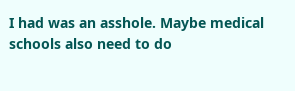I had was an asshole. Maybe medical schools also need to do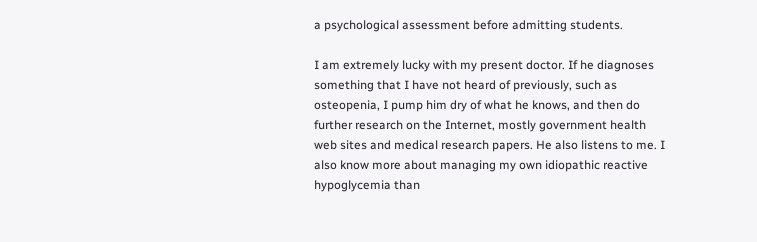a psychological assessment before admitting students.

I am extremely lucky with my present doctor. If he diagnoses something that I have not heard of previously, such as osteopenia, I pump him dry of what he knows, and then do further research on the Internet, mostly government health web sites and medical research papers. He also listens to me. I also know more about managing my own idiopathic reactive hypoglycemia than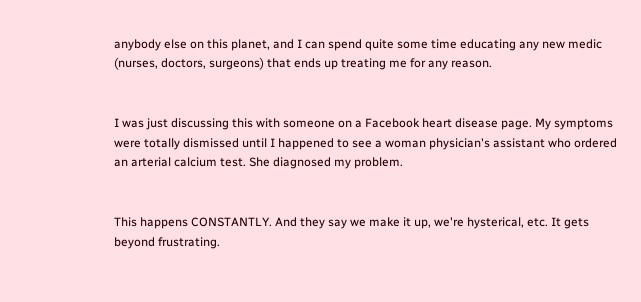anybody else on this planet, and I can spend quite some time educating any new medic (nurses, doctors, surgeons) that ends up treating me for any reason.


I was just discussing this with someone on a Facebook heart disease page. My symptoms were totally dismissed until I happened to see a woman physician's assistant who ordered an arterial calcium test. She diagnosed my problem.


This happens CONSTANTLY. And they say we make it up, we're hysterical, etc. It gets beyond frustrating.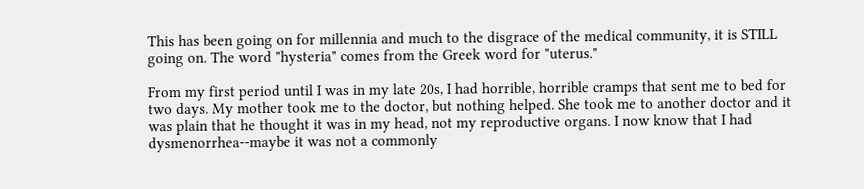This has been going on for millennia and much to the disgrace of the medical community, it is STILL going on. The word "hysteria" comes from the Greek word for "uterus."

From my first period until I was in my late 20s, I had horrible, horrible cramps that sent me to bed for two days. My mother took me to the doctor, but nothing helped. She took me to another doctor and it was plain that he thought it was in my head, not my reproductive organs. I now know that I had dysmenorrhea--maybe it was not a commonly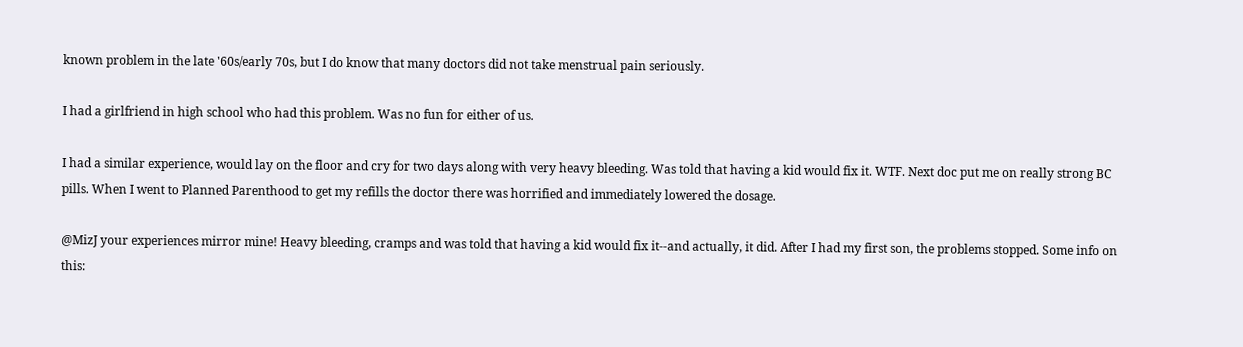known problem in the late '60s/early 70s, but I do know that many doctors did not take menstrual pain seriously.

I had a girlfriend in high school who had this problem. Was no fun for either of us.

I had a similar experience, would lay on the floor and cry for two days along with very heavy bleeding. Was told that having a kid would fix it. WTF. Next doc put me on really strong BC pills. When I went to Planned Parenthood to get my refills the doctor there was horrified and immediately lowered the dosage.

@MizJ your experiences mirror mine! Heavy bleeding, cramps and was told that having a kid would fix it--and actually, it did. After I had my first son, the problems stopped. Some info on this: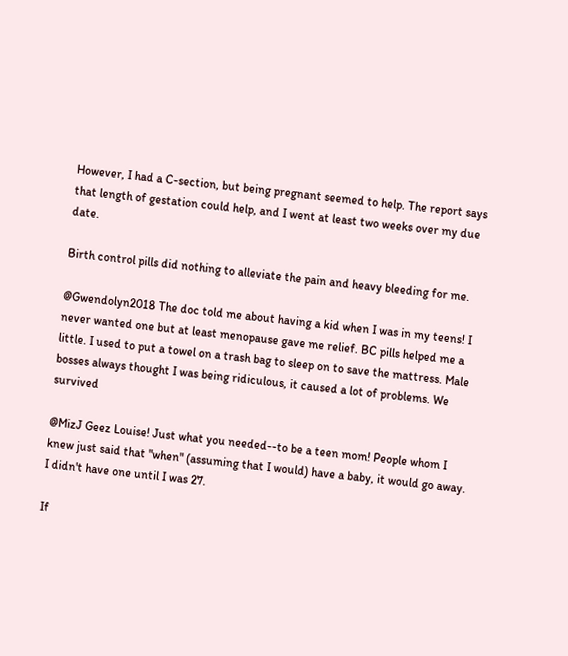However, I had a C-section, but being pregnant seemed to help. The report says that length of gestation could help, and I went at least two weeks over my due date.

Birth control pills did nothing to alleviate the pain and heavy bleeding for me.

@Gwendolyn2018 The doc told me about having a kid when I was in my teens! I never wanted one but at least menopause gave me relief. BC pills helped me a little. I used to put a towel on a trash bag to sleep on to save the mattress. Male bosses always thought I was being ridiculous, it caused a lot of problems. We survived

@MizJ Geez Louise! Just what you needed--to be a teen mom! People whom I knew just said that "when" (assuming that I would) have a baby, it would go away. I didn't have one until I was 27.

If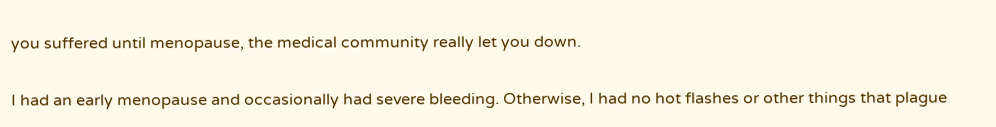you suffered until menopause, the medical community really let you down.

I had an early menopause and occasionally had severe bleeding. Otherwise, I had no hot flashes or other things that plague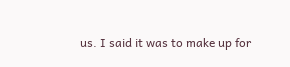us. I said it was to make up for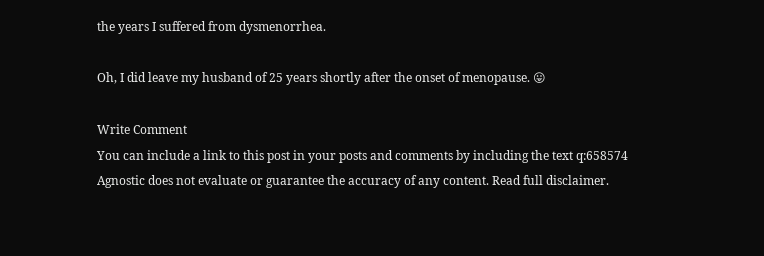the years I suffered from dysmenorrhea.

Oh, I did leave my husband of 25 years shortly after the onset of menopause. 😛

Write Comment
You can include a link to this post in your posts and comments by including the text q:658574
Agnostic does not evaluate or guarantee the accuracy of any content. Read full disclaimer.